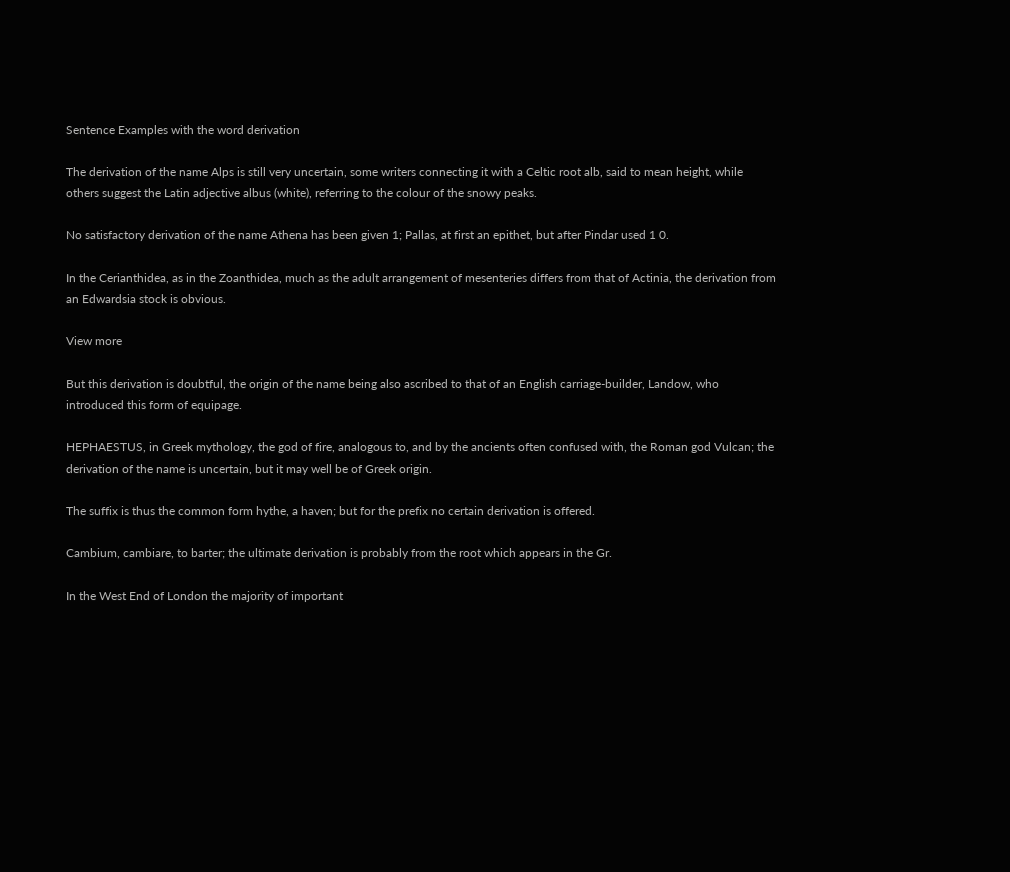Sentence Examples with the word derivation

The derivation of the name Alps is still very uncertain, some writers connecting it with a Celtic root alb, said to mean height, while others suggest the Latin adjective albus (white), referring to the colour of the snowy peaks.

No satisfactory derivation of the name Athena has been given 1; Pallas, at first an epithet, but after Pindar used 1 0.

In the Cerianthidea, as in the Zoanthidea, much as the adult arrangement of mesenteries differs from that of Actinia, the derivation from an Edwardsia stock is obvious.

View more

But this derivation is doubtful, the origin of the name being also ascribed to that of an English carriage-builder, Landow, who introduced this form of equipage.

HEPHAESTUS, in Greek mythology, the god of fire, analogous to, and by the ancients often confused with, the Roman god Vulcan; the derivation of the name is uncertain, but it may well be of Greek origin.

The suffix is thus the common form hythe, a haven; but for the prefix no certain derivation is offered.

Cambium, cambiare, to barter; the ultimate derivation is probably from the root which appears in the Gr.

In the West End of London the majority of important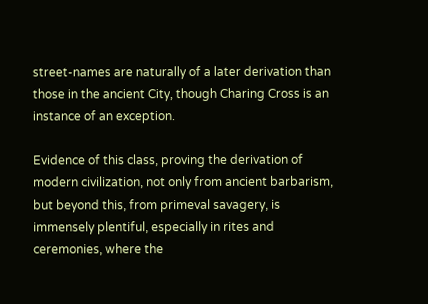street-names are naturally of a later derivation than those in the ancient City, though Charing Cross is an instance of an exception.

Evidence of this class, proving the derivation of modern civilization, not only from ancient barbarism, but beyond this, from primeval savagery, is immensely plentiful, especially in rites and ceremonies, where the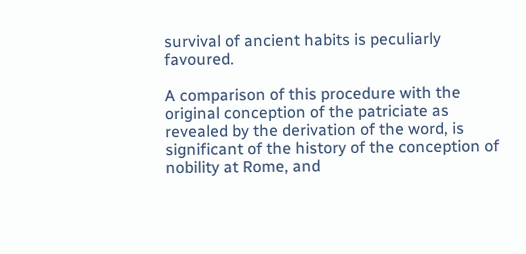survival of ancient habits is peculiarly favoured.

A comparison of this procedure with the original conception of the patriciate as revealed by the derivation of the word, is significant of the history of the conception of nobility at Rome, and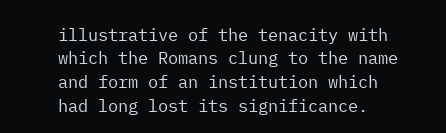illustrative of the tenacity with which the Romans clung to the name and form of an institution which had long lost its significance.